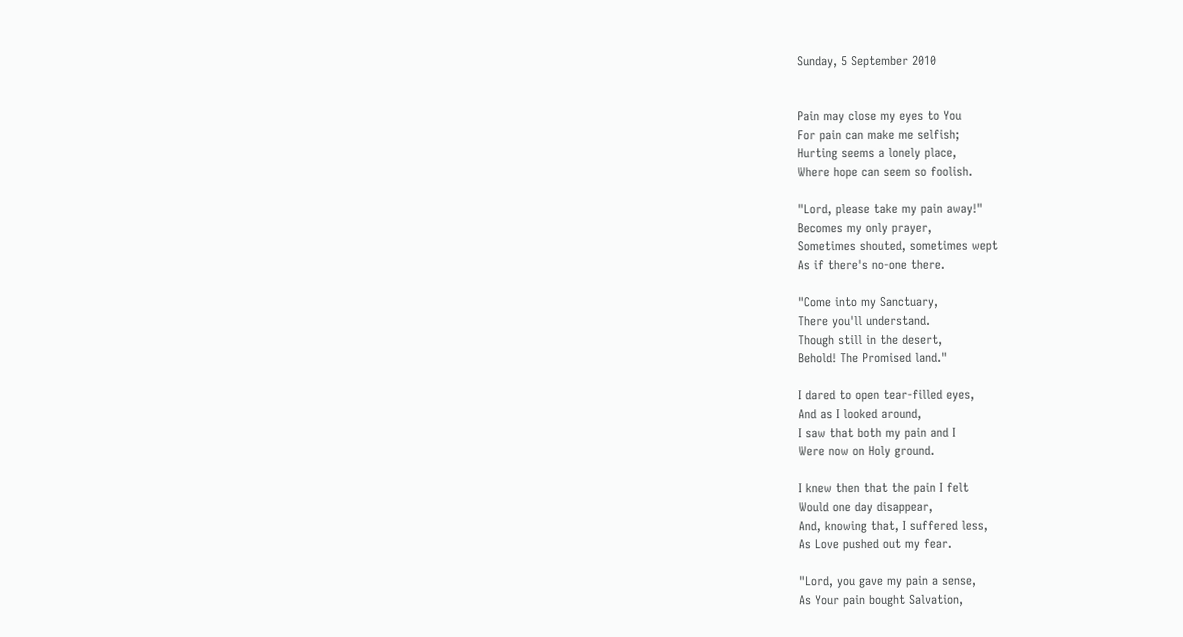Sunday, 5 September 2010


Pain may close my eyes to You
For pain can make me selfish;
Hurting seems a lonely place,
Where hope can seem so foolish.

"Lord, please take my pain away!"
Becomes my only prayer,
Sometimes shouted, sometimes wept
As if there's no-one there.

"Come into my Sanctuary,
There you'll understand.
Though still in the desert,
Behold! The Promised land."

I dared to open tear-filled eyes,
And as I looked around,
I saw that both my pain and I
Were now on Holy ground.

I knew then that the pain I felt
Would one day disappear,
And, knowing that, I suffered less,
As Love pushed out my fear.

"Lord, you gave my pain a sense,
As Your pain bought Salvation,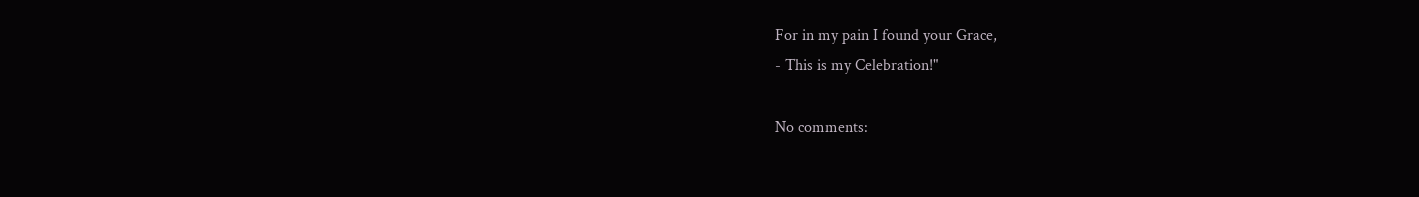For in my pain I found your Grace,
- This is my Celebration!"

No comments: